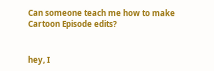Can someone teach me how to make Cartoon Episode edits?


hey, I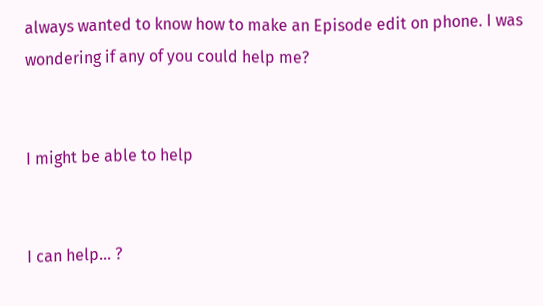always wanted to know how to make an Episode edit on phone. I was wondering if any of you could help me?


I might be able to help


I can help… ?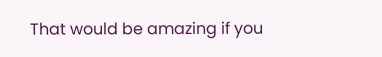That would be amazing if you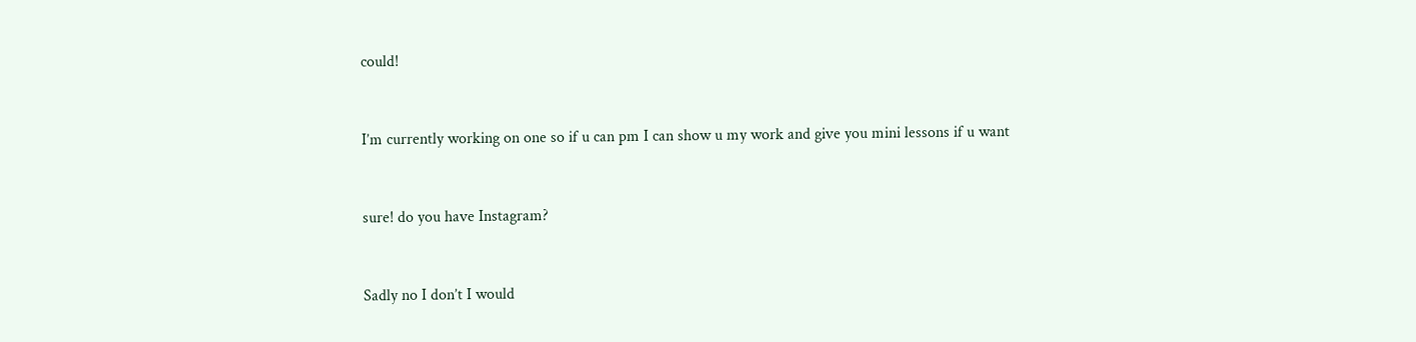could!


I’m currently working on one so if u can pm I can show u my work and give you mini lessons if u want


sure! do you have Instagram?


Sadly no I don’t I would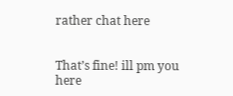rather chat here


That’s fine! ill pm you here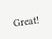Great!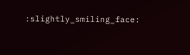:slightly_smiling_face: